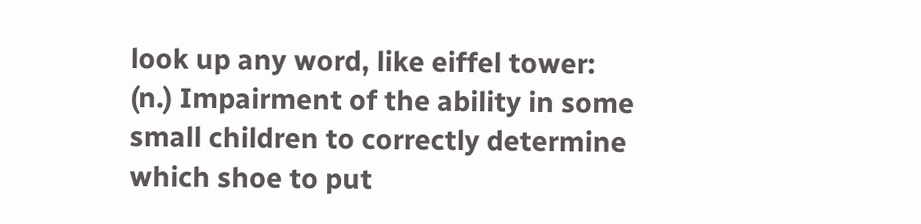look up any word, like eiffel tower:
(n.) Impairment of the ability in some small children to correctly determine which shoe to put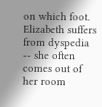on which foot.
Elizabeth suffers from dyspedia -- she often comes out of her room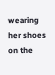wearing her shoes on the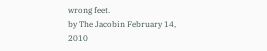wrong feet.
by The Jacobin February 14, 2010